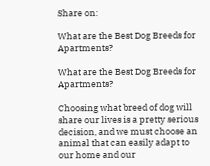Share on:

What are the Best Dog Breeds for Apartments?

What are the Best Dog Breeds for Apartments?

Choosing what breed of dog will share our lives is a pretty serious decision, and we must choose an animal that can easily adapt to our home and our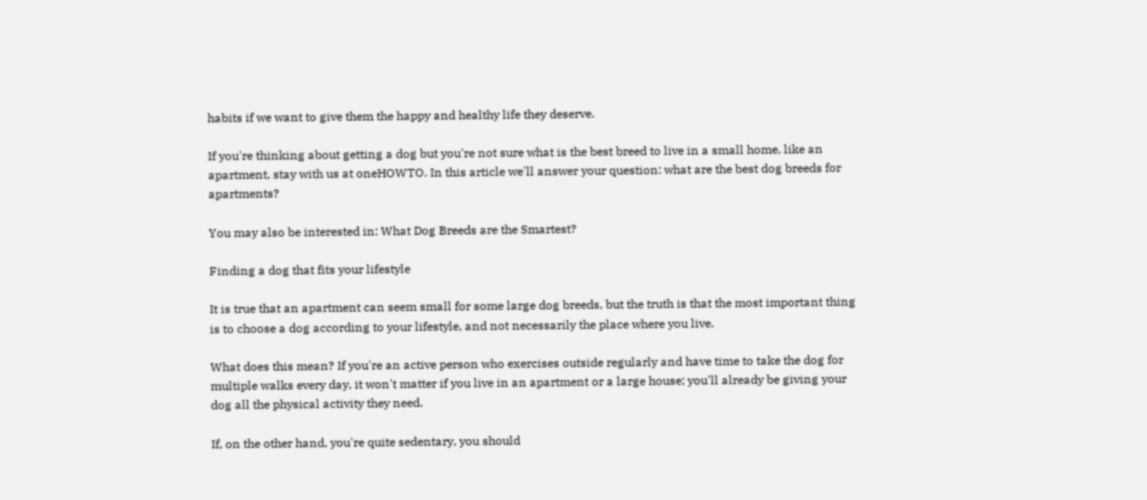habits if we want to give them the happy and healthy life they deserve.

If you're thinking about getting a dog but you're not sure what is the best breed to live in a small home, like an apartment, stay with us at oneHOWTO. In this article we'll answer your question: what are the best dog breeds for apartments?

You may also be interested in: What Dog Breeds are the Smartest?

Finding a dog that fits your lifestyle

It is true that an apartment can seem small for some large dog breeds, but the truth is that the most important thing is to choose a dog according to your lifestyle, and not necessarily the place where you live.

What does this mean? If you're an active person who exercises outside regularly and have time to take the dog for multiple walks every day, it won't matter if you live in an apartment or a large house; you'll already be giving your dog all the physical activity they need.

If, on the other hand, you're quite sedentary, you should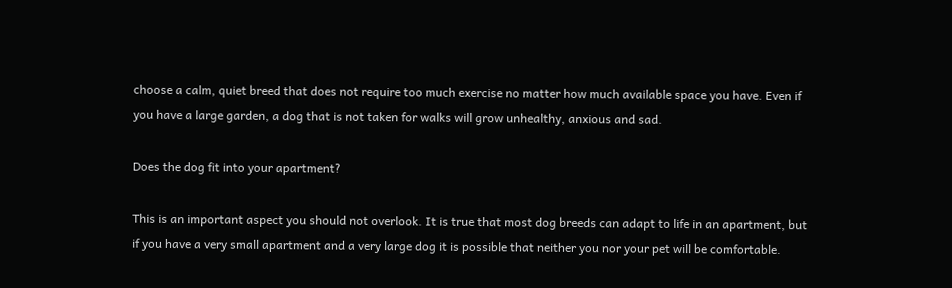choose a calm, quiet breed that does not require too much exercise no matter how much available space you have. Even if you have a large garden, a dog that is not taken for walks will grow unhealthy, anxious and sad.

Does the dog fit into your apartment?

This is an important aspect you should not overlook. It is true that most dog breeds can adapt to life in an apartment, but if you have a very small apartment and a very large dog it is possible that neither you nor your pet will be comfortable.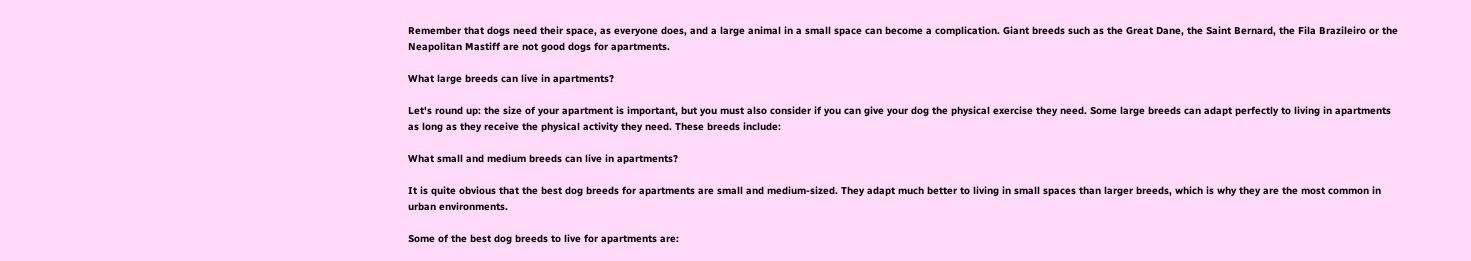Remember that dogs need their space, as everyone does, and a large animal in a small space can become a complication. Giant breeds such as the Great Dane, the Saint Bernard, the Fila Brazileiro or the Neapolitan Mastiff are not good dogs for apartments.

What large breeds can live in apartments?

Let's round up: the size of your apartment is important, but you must also consider if you can give your dog the physical exercise they need. Some large breeds can adapt perfectly to living in apartments as long as they receive the physical activity they need. These breeds include:

What small and medium breeds can live in apartments?

It is quite obvious that the best dog breeds for apartments are small and medium-sized. They adapt much better to living in small spaces than larger breeds, which is why they are the most common in urban environments.

Some of the best dog breeds to live for apartments are: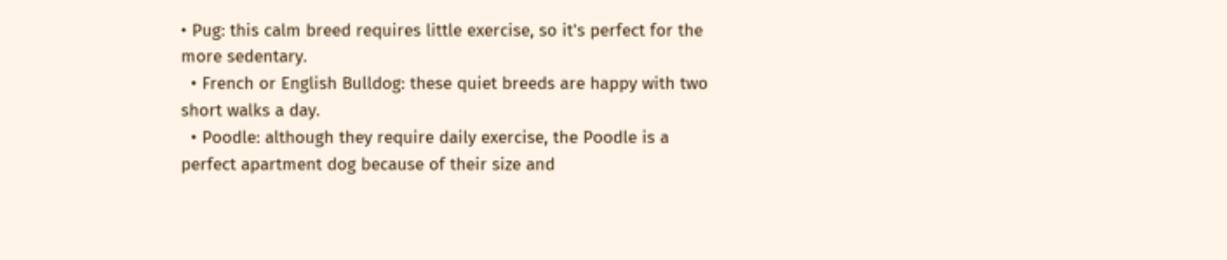• Pug: this calm breed requires little exercise, so it's perfect for the more sedentary.
  • French or English Bulldog: these quiet breeds are happy with two short walks a day.
  • Poodle: although they require daily exercise, the Poodle is a perfect apartment dog because of their size and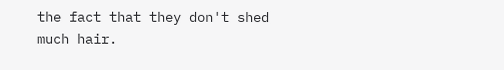the fact that they don't shed much hair.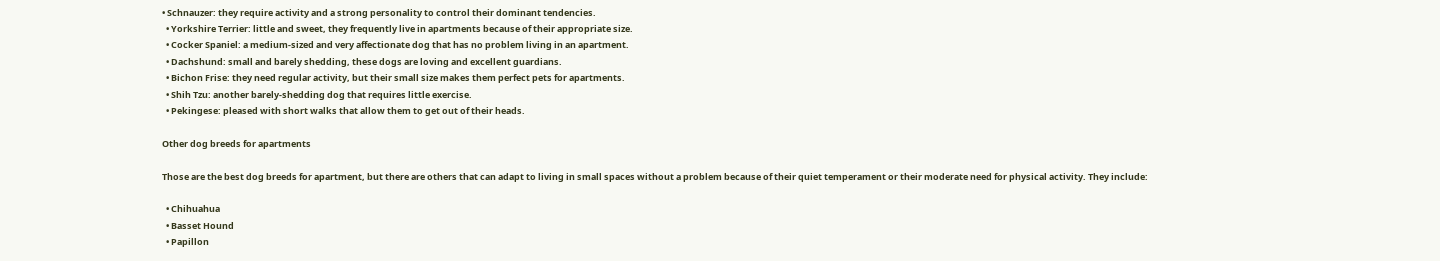• Schnauzer: they require activity and a strong personality to control their dominant tendencies.
  • Yorkshire Terrier: little and sweet, they frequently live in apartments because of their appropriate size.
  • Cocker Spaniel: a medium-sized and very affectionate dog that has no problem living in an apartment.
  • Dachshund: small and barely shedding, these dogs are loving and excellent guardians.
  • Bichon Frise: they need regular activity, but their small size makes them perfect pets for apartments.
  • Shih Tzu: another barely-shedding dog that requires little exercise.
  • Pekingese: pleased with short walks that allow them to get out of their heads.

Other dog breeds for apartments

Those are the best dog breeds for apartment, but there are others that can adapt to living in small spaces without a problem because of their quiet temperament or their moderate need for physical activity. They include:

  • Chihuahua
  • Basset Hound
  • Papillon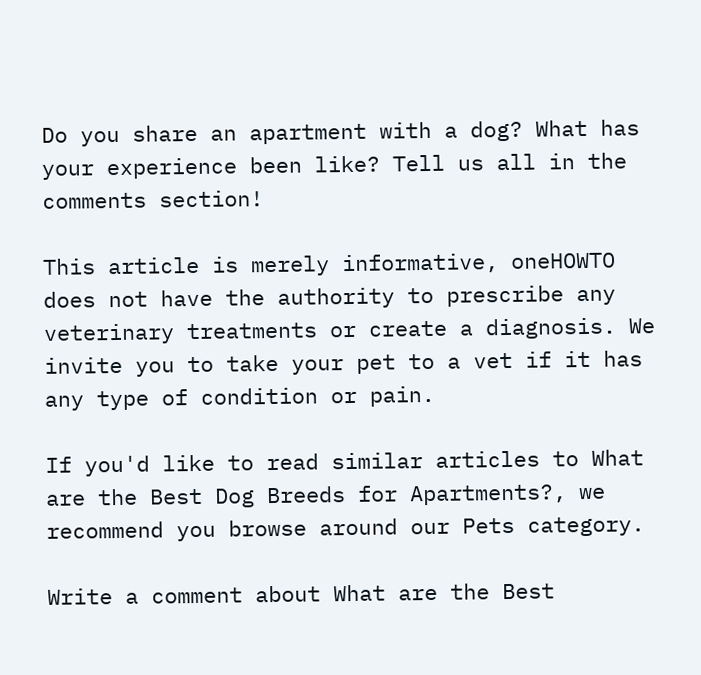Do you share an apartment with a dog? What has your experience been like? Tell us all in the comments section!

This article is merely informative, oneHOWTO does not have the authority to prescribe any veterinary treatments or create a diagnosis. We invite you to take your pet to a vet if it has any type of condition or pain.

If you'd like to read similar articles to What are the Best Dog Breeds for Apartments?, we recommend you browse around our Pets category.

Write a comment about What are the Best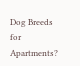Dog Breeds for Apartments?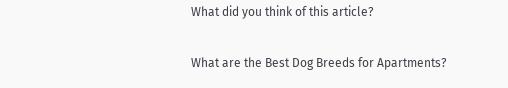What did you think of this article?

What are the Best Dog Breeds for Apartments?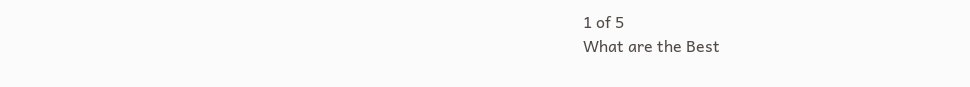1 of 5
What are the Best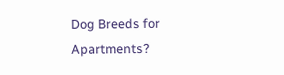Dog Breeds for Apartments?